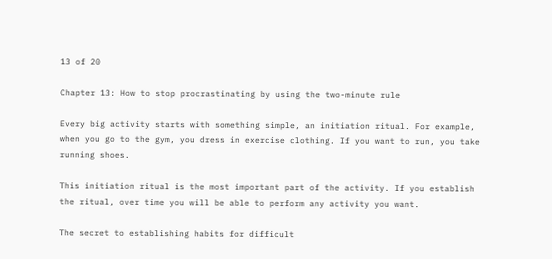13 of 20

Chapter 13: How to stop procrastinating by using the two-minute rule

Every big activity starts with something simple, an initiation ritual. For example, when you go to the gym, you dress in exercise clothing. If you want to run, you take running shoes.

This initiation ritual is the most important part of the activity. If you establish the ritual, over time you will be able to perform any activity you want.

The secret to establishing habits for difficult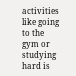activities like going to the gym or studying hard is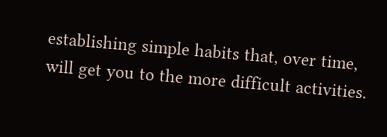establishing simple habits that, over time, will get you to the more difficult activities.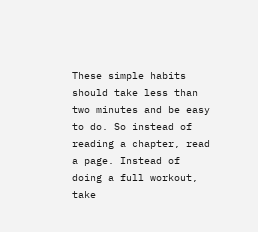These simple habits should take less than two minutes and be easy to do. So instead of reading a chapter, read a page. Instead of doing a full workout, take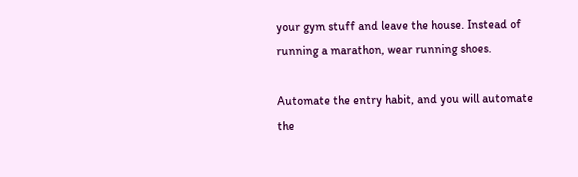your gym stuff and leave the house. Instead of running a marathon, wear running shoes.

Automate the entry habit, and you will automate the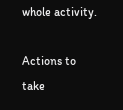whole activity.

Actions to take